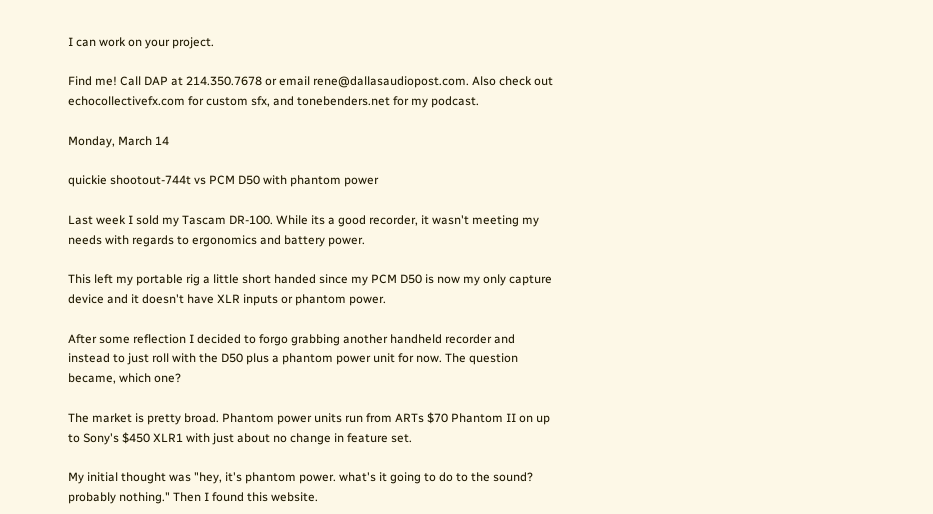I can work on your project.

Find me! Call DAP at 214.350.7678 or email rene@dallasaudiopost.com. Also check out echocollectivefx.com for custom sfx, and tonebenders.net for my podcast.

Monday, March 14

quickie shootout-744t vs PCM D50 with phantom power

Last week I sold my Tascam DR-100. While its a good recorder, it wasn't meeting my needs with regards to ergonomics and battery power.

This left my portable rig a little short handed since my PCM D50 is now my only capture device and it doesn't have XLR inputs or phantom power.

After some reflection I decided to forgo grabbing another handheld recorder and instead to just roll with the D50 plus a phantom power unit for now. The question became, which one?

The market is pretty broad. Phantom power units run from ARTs $70 Phantom II on up to Sony's $450 XLR1 with just about no change in feature set.

My initial thought was "hey, it's phantom power. what's it going to do to the sound? probably nothing." Then I found this website.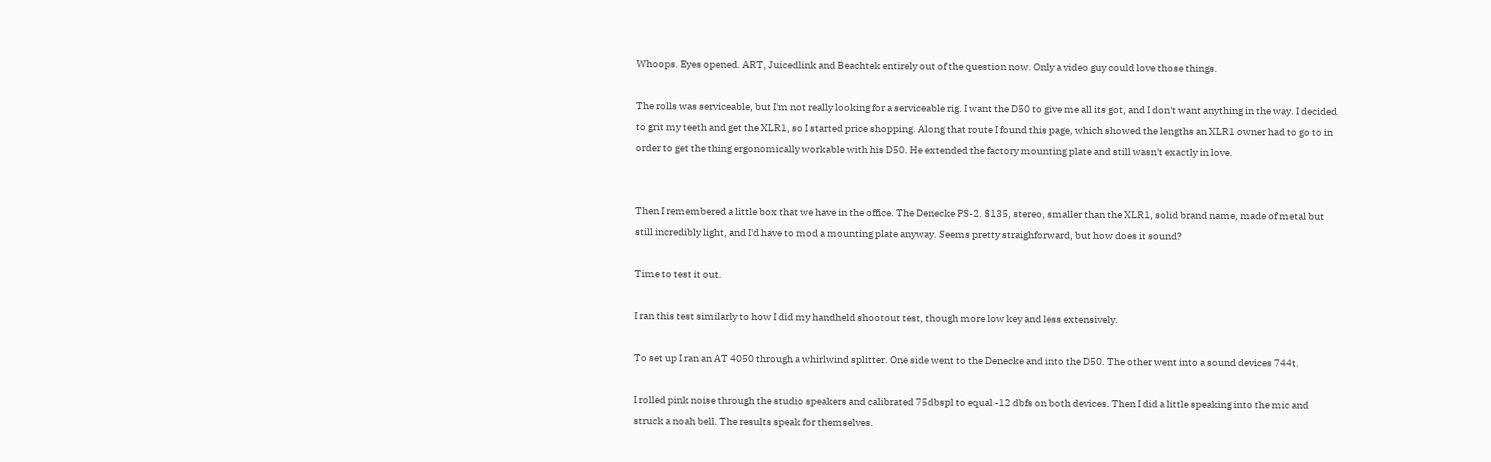Whoops. Eyes opened. ART, Juicedlink and Beachtek entirely out of the question now. Only a video guy could love those things.

The rolls was serviceable, but I'm not really looking for a serviceable rig. I want the D50 to give me all its got, and I don't want anything in the way. I decided to grit my teeth and get the XLR1, so I started price shopping. Along that route I found this page, which showed the lengths an XLR1 owner had to go to in order to get the thing ergonomically workable with his D50. He extended the factory mounting plate and still wasn't exactly in love.


Then I remembered a little box that we have in the office. The Denecke PS-2. $135, stereo, smaller than the XLR1, solid brand name, made of metal but still incredibly light, and I'd have to mod a mounting plate anyway. Seems pretty straighforward, but how does it sound?

Time to test it out.

I ran this test similarly to how I did my handheld shootout test, though more low key and less extensively.

To set up I ran an AT 4050 through a whirlwind splitter. One side went to the Denecke and into the D50. The other went into a sound devices 744t.

I rolled pink noise through the studio speakers and calibrated 75dbspl to equal -12 dbfs on both devices. Then I did a little speaking into the mic and struck a noah bell. The results speak for themselves.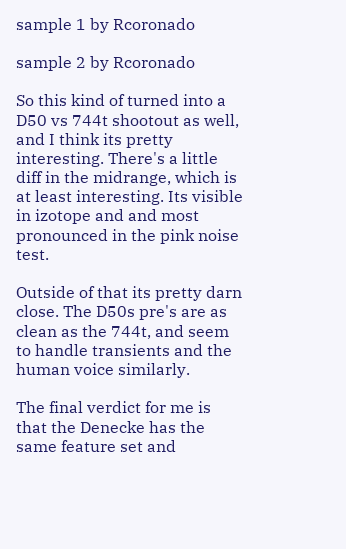sample 1 by Rcoronado

sample 2 by Rcoronado

So this kind of turned into a D50 vs 744t shootout as well, and I think its pretty interesting. There's a little diff in the midrange, which is at least interesting. Its visible in izotope and and most pronounced in the pink noise test.

Outside of that its pretty darn close. The D50s pre's are as clean as the 744t, and seem to handle transients and the human voice similarly.

The final verdict for me is that the Denecke has the same feature set and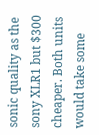sonic quality as the sony XLR1 but $300 cheaper. Both units would take some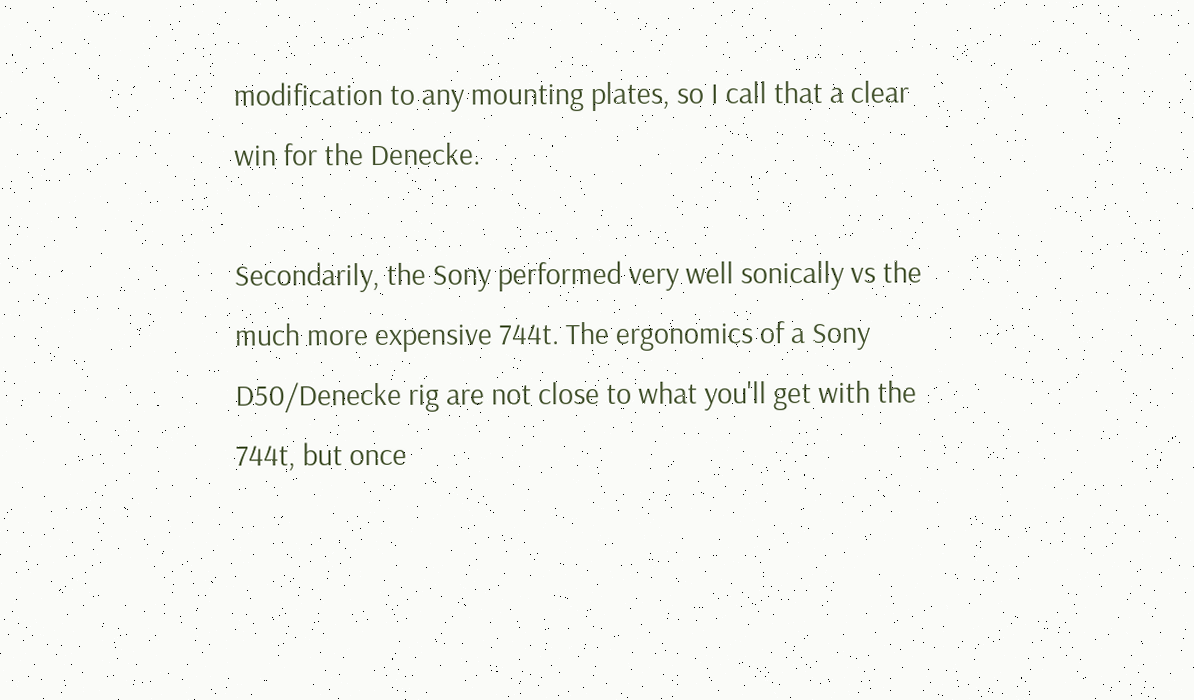modification to any mounting plates, so I call that a clear win for the Denecke.

Secondarily, the Sony performed very well sonically vs the much more expensive 744t. The ergonomics of a Sony D50/Denecke rig are not close to what you'll get with the 744t, but once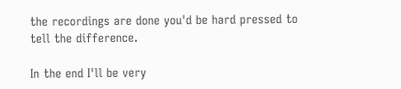the recordings are done you'd be hard pressed to tell the difference.

In the end I'll be very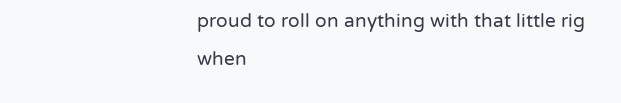proud to roll on anything with that little rig when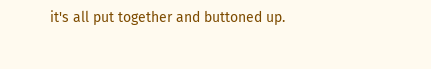it's all put together and buttoned up.